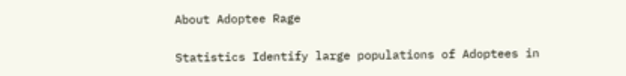About Adoptee Rage

Statistics Identify large populations of Adoptees in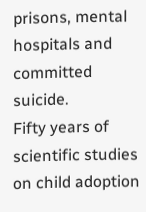prisons, mental hospitals and committed suicide.
Fifty years of scientific studies on child adoption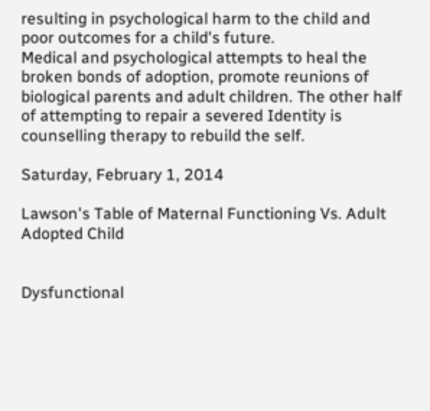resulting in psychological harm to the child and
poor outcomes for a child's future.
Medical and psychological attempts to heal the broken bonds of adoption, promote reunions of biological parents and adult children. The other half of attempting to repair a severed Identity is counselling therapy to rebuild the self.

Saturday, February 1, 2014

Lawson's Table of Maternal Functioning Vs. Adult Adopted Child


Dysfunctional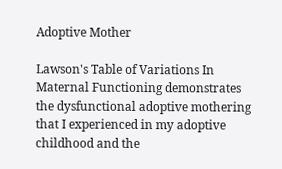Adoptive Mother

Lawson's Table of Variations In Maternal Functioning demonstrates the dysfunctional adoptive mothering
that I experienced in my adoptive childhood and the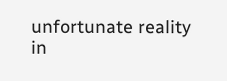unfortunate reality in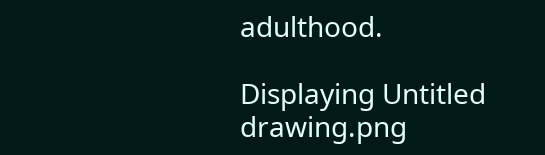adulthood.

Displaying Untitled drawing.png